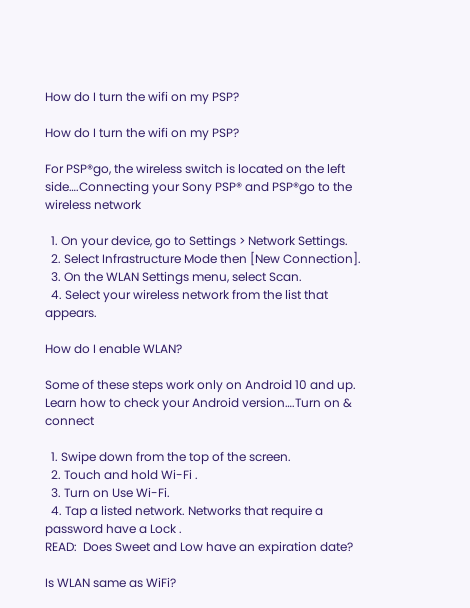How do I turn the wifi on my PSP?

How do I turn the wifi on my PSP?

For PSP®go, the wireless switch is located on the left side….Connecting your Sony PSP® and PSP®go to the wireless network

  1. On your device, go to Settings > Network Settings.
  2. Select Infrastructure Mode then [New Connection].
  3. On the WLAN Settings menu, select Scan.
  4. Select your wireless network from the list that appears.

How do I enable WLAN?

Some of these steps work only on Android 10 and up. Learn how to check your Android version….Turn on & connect

  1. Swipe down from the top of the screen.
  2. Touch and hold Wi-Fi .
  3. Turn on Use Wi-Fi.
  4. Tap a listed network. Networks that require a password have a Lock .
READ:  Does Sweet and Low have an expiration date?

Is WLAN same as WiFi?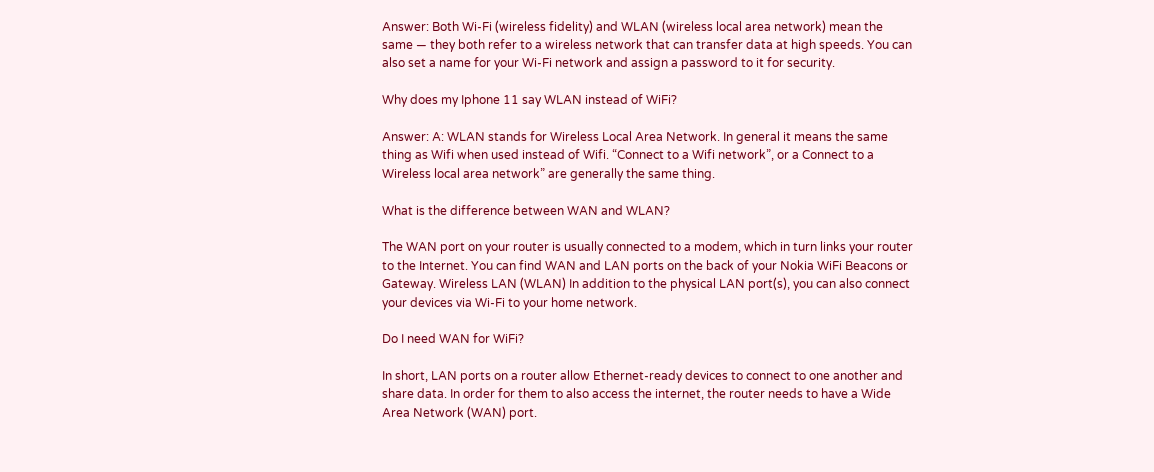Answer: Both Wi-Fi (wireless fidelity) and WLAN (wireless local area network) mean the same — they both refer to a wireless network that can transfer data at high speeds. You can also set a name for your Wi-Fi network and assign a password to it for security.

Why does my Iphone 11 say WLAN instead of WiFi?

Answer: A: WLAN stands for Wireless Local Area Network. In general it means the same thing as Wifi when used instead of Wifi. “Connect to a Wifi network”, or a Connect to a Wireless local area network” are generally the same thing.

What is the difference between WAN and WLAN?

The WAN port on your router is usually connected to a modem, which in turn links your router to the Internet. You can find WAN and LAN ports on the back of your Nokia WiFi Beacons or Gateway. Wireless LAN (WLAN) In addition to the physical LAN port(s), you can also connect your devices via Wi-Fi to your home network.

Do I need WAN for WiFi?

In short, LAN ports on a router allow Ethernet-ready devices to connect to one another and share data. In order for them to also access the internet, the router needs to have a Wide Area Network (WAN) port.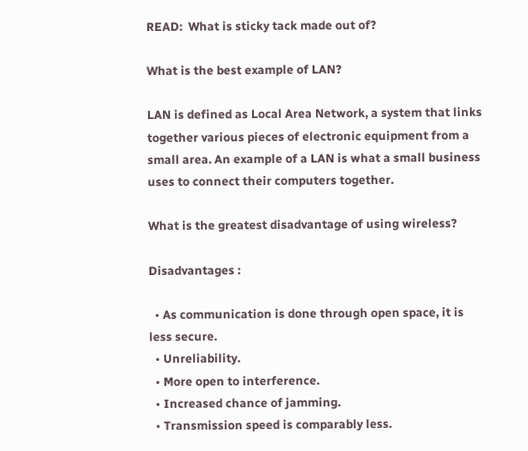READ:  What is sticky tack made out of?

What is the best example of LAN?

LAN is defined as Local Area Network, a system that links together various pieces of electronic equipment from a small area. An example of a LAN is what a small business uses to connect their computers together.

What is the greatest disadvantage of using wireless?

Disadvantages :

  • As communication is done through open space, it is less secure.
  • Unreliability.
  • More open to interference.
  • Increased chance of jamming.
  • Transmission speed is comparably less.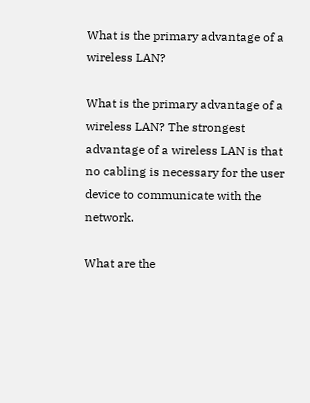What is the primary advantage of a wireless LAN?

What is the primary advantage of a wireless LAN? The strongest advantage of a wireless LAN is that no cabling is necessary for the user device to communicate with the network.

What are the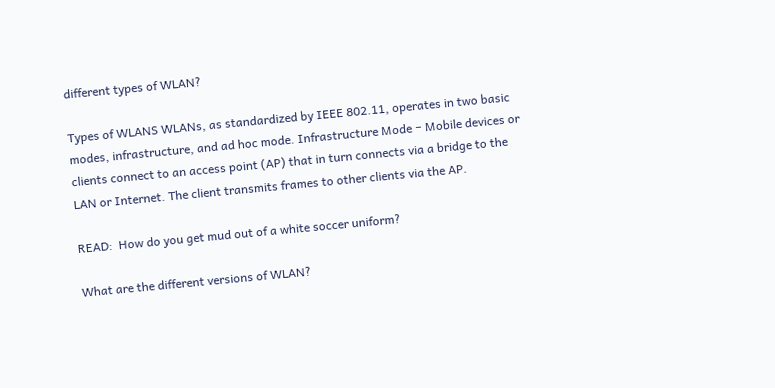different types of WLAN?

Types of WLANS WLANs, as standardized by IEEE 802.11, operates in two basic modes, infrastructure, and ad hoc mode. Infrastructure Mode − Mobile devices or clients connect to an access point (AP) that in turn connects via a bridge to the LAN or Internet. The client transmits frames to other clients via the AP.

READ:  How do you get mud out of a white soccer uniform?

What are the different versions of WLAN?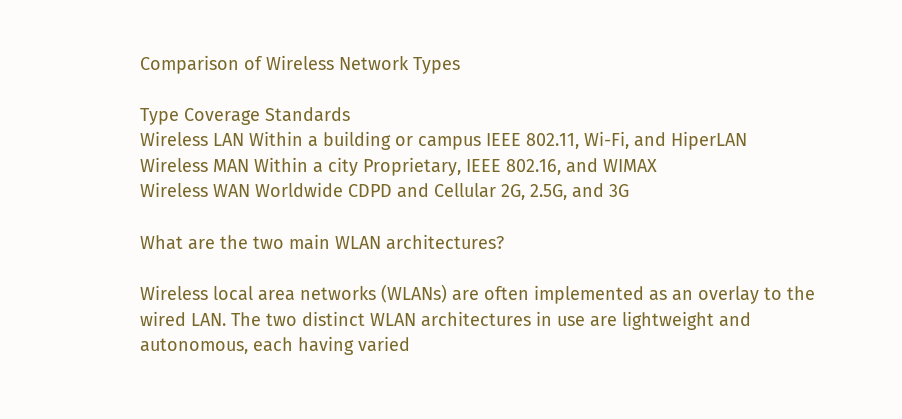Comparison of Wireless Network Types

Type Coverage Standards
Wireless LAN Within a building or campus IEEE 802.11, Wi-Fi, and HiperLAN
Wireless MAN Within a city Proprietary, IEEE 802.16, and WIMAX
Wireless WAN Worldwide CDPD and Cellular 2G, 2.5G, and 3G

What are the two main WLAN architectures?

Wireless local area networks (WLANs) are often implemented as an overlay to the wired LAN. The two distinct WLAN architectures in use are lightweight and autonomous, each having varied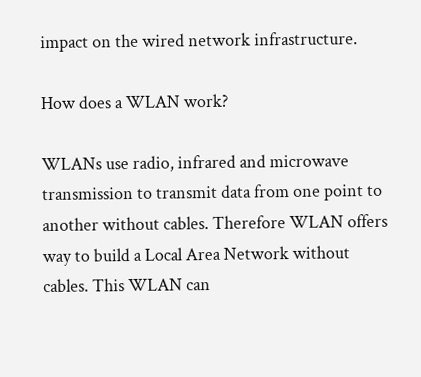impact on the wired network infrastructure.

How does a WLAN work?

WLANs use radio, infrared and microwave transmission to transmit data from one point to another without cables. Therefore WLAN offers way to build a Local Area Network without cables. This WLAN can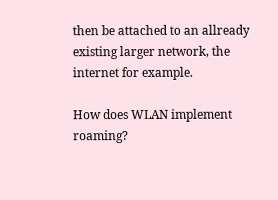then be attached to an allready existing larger network, the internet for example.

How does WLAN implement roaming?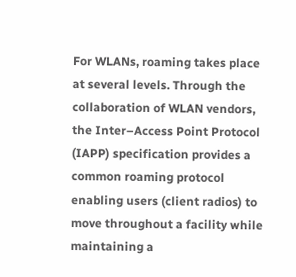For WLANs, roaming takes place at several levels. Through the collaboration of WLAN vendors, the Inter–Access Point Protocol (IAPP) specification provides a common roaming protocol enabling users (client radios) to move throughout a facility while maintaining a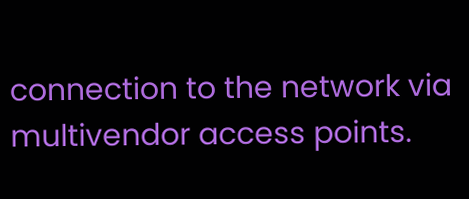connection to the network via multivendor access points.